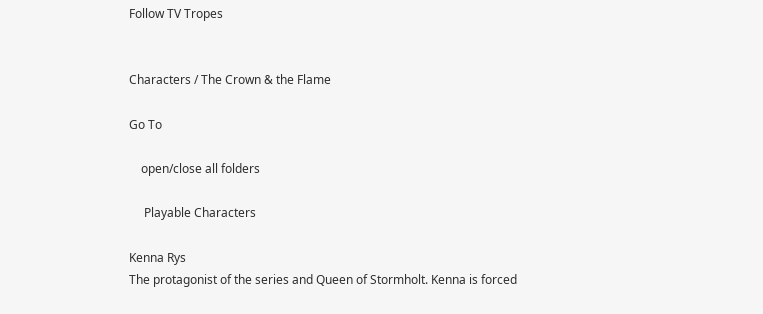Follow TV Tropes


Characters / The Crown & the Flame

Go To

    open/close all folders

     Playable Characters

Kenna Rys
The protagonist of the series and Queen of Stormholt. Kenna is forced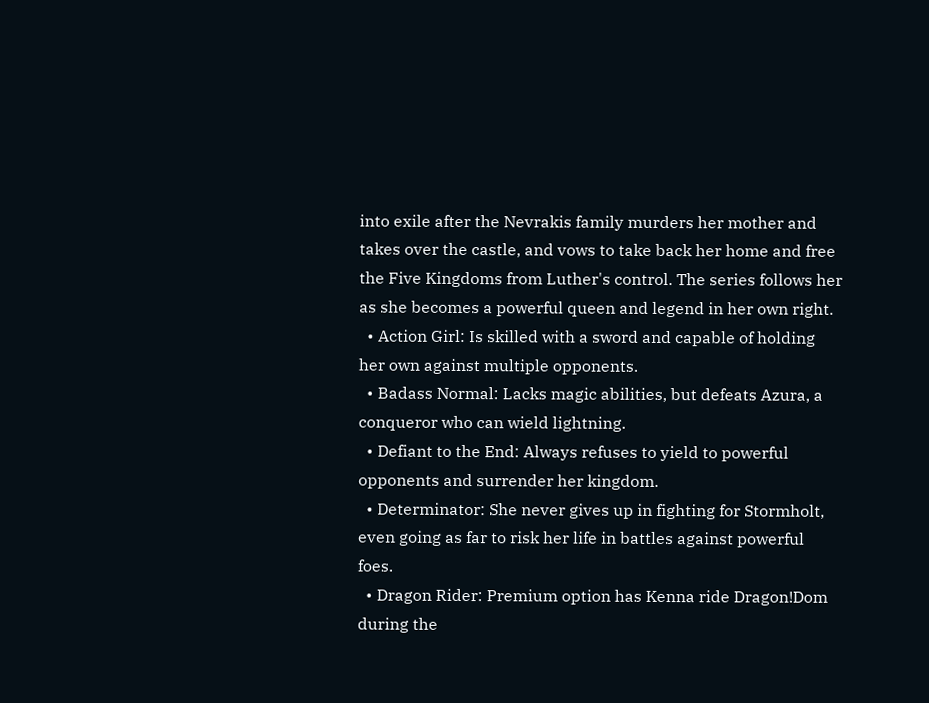into exile after the Nevrakis family murders her mother and takes over the castle, and vows to take back her home and free the Five Kingdoms from Luther's control. The series follows her as she becomes a powerful queen and legend in her own right.
  • Action Girl: Is skilled with a sword and capable of holding her own against multiple opponents.
  • Badass Normal: Lacks magic abilities, but defeats Azura, a conqueror who can wield lightning.
  • Defiant to the End: Always refuses to yield to powerful opponents and surrender her kingdom.
  • Determinator: She never gives up in fighting for Stormholt, even going as far to risk her life in battles against powerful foes.
  • Dragon Rider: Premium option has Kenna ride Dragon!Dom during the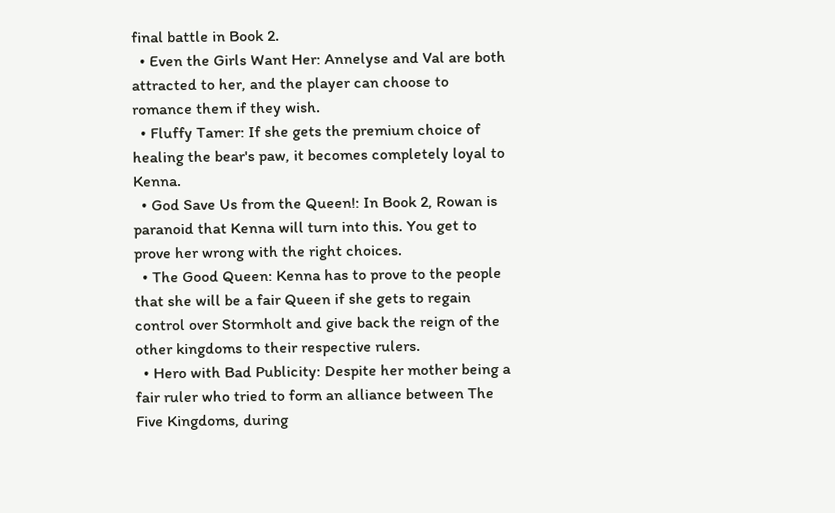final battle in Book 2.
  • Even the Girls Want Her: Annelyse and Val are both attracted to her, and the player can choose to romance them if they wish.
  • Fluffy Tamer: If she gets the premium choice of healing the bear's paw, it becomes completely loyal to Kenna.
  • God Save Us from the Queen!: In Book 2, Rowan is paranoid that Kenna will turn into this. You get to prove her wrong with the right choices.
  • The Good Queen: Kenna has to prove to the people that she will be a fair Queen if she gets to regain control over Stormholt and give back the reign of the other kingdoms to their respective rulers.
  • Hero with Bad Publicity: Despite her mother being a fair ruler who tried to form an alliance between The Five Kingdoms, during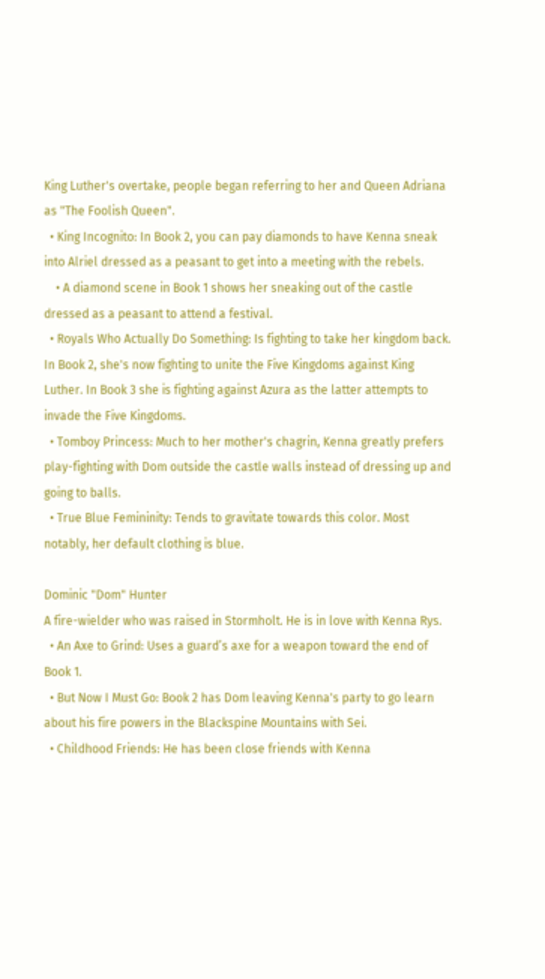King Luther's overtake, people began referring to her and Queen Adriana as "The Foolish Queen".
  • King Incognito: In Book 2, you can pay diamonds to have Kenna sneak into Alriel dressed as a peasant to get into a meeting with the rebels.
    • A diamond scene in Book 1 shows her sneaking out of the castle dressed as a peasant to attend a festival.
  • Royals Who Actually Do Something: Is fighting to take her kingdom back. In Book 2, she's now fighting to unite the Five Kingdoms against King Luther. In Book 3 she is fighting against Azura as the latter attempts to invade the Five Kingdoms.
  • Tomboy Princess: Much to her mother's chagrin, Kenna greatly prefers play-fighting with Dom outside the castle walls instead of dressing up and going to balls.
  • True Blue Femininity: Tends to gravitate towards this color. Most notably, her default clothing is blue.

Dominic "Dom" Hunter
A fire-wielder who was raised in Stormholt. He is in love with Kenna Rys.
  • An Axe to Grind: Uses a guard’s axe for a weapon toward the end of Book 1.
  • But Now I Must Go: Book 2 has Dom leaving Kenna's party to go learn about his fire powers in the Blackspine Mountains with Sei.
  • Childhood Friends: He has been close friends with Kenna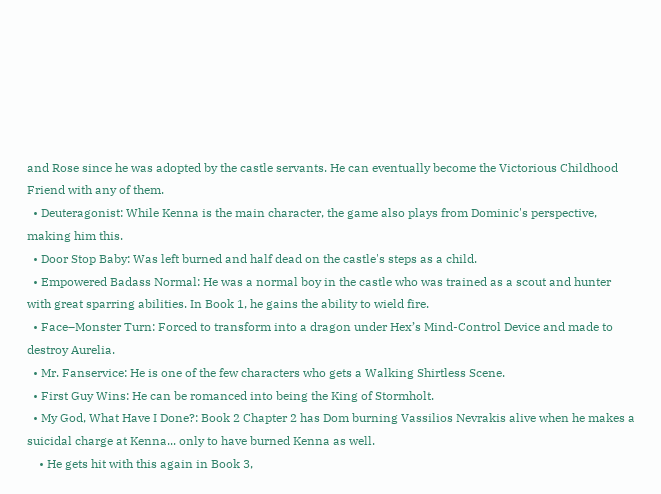and Rose since he was adopted by the castle servants. He can eventually become the Victorious Childhood Friend with any of them.
  • Deuteragonist: While Kenna is the main character, the game also plays from Dominic's perspective, making him this.
  • Door Stop Baby: Was left burned and half dead on the castle's steps as a child.
  • Empowered Badass Normal: He was a normal boy in the castle who was trained as a scout and hunter with great sparring abilities. In Book 1, he gains the ability to wield fire.
  • Face–Monster Turn: Forced to transform into a dragon under Hex’s Mind-Control Device and made to destroy Aurelia.
  • Mr. Fanservice: He is one of the few characters who gets a Walking Shirtless Scene.
  • First Guy Wins: He can be romanced into being the King of Stormholt.
  • My God, What Have I Done?: Book 2 Chapter 2 has Dom burning Vassilios Nevrakis alive when he makes a suicidal charge at Kenna... only to have burned Kenna as well.
    • He gets hit with this again in Book 3,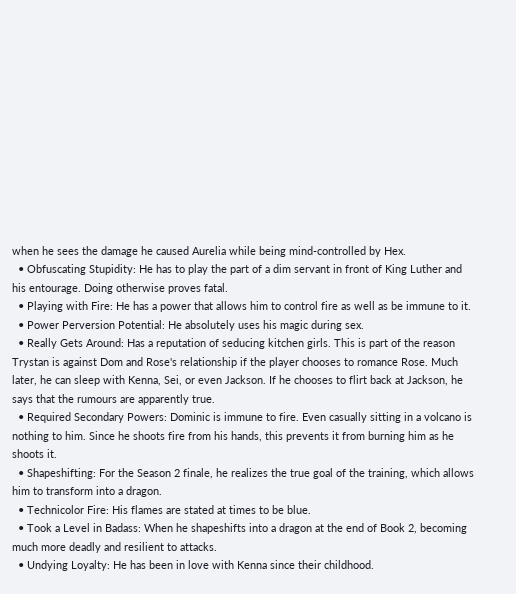when he sees the damage he caused Aurelia while being mind-controlled by Hex.
  • Obfuscating Stupidity: He has to play the part of a dim servant in front of King Luther and his entourage. Doing otherwise proves fatal.
  • Playing with Fire: He has a power that allows him to control fire as well as be immune to it.
  • Power Perversion Potential: He absolutely uses his magic during sex.
  • Really Gets Around: Has a reputation of seducing kitchen girls. This is part of the reason Trystan is against Dom and Rose's relationship if the player chooses to romance Rose. Much later, he can sleep with Kenna, Sei, or even Jackson. If he chooses to flirt back at Jackson, he says that the rumours are apparently true.
  • Required Secondary Powers: Dominic is immune to fire. Even casually sitting in a volcano is nothing to him. Since he shoots fire from his hands, this prevents it from burning him as he shoots it.
  • Shapeshifting: For the Season 2 finale, he realizes the true goal of the training, which allows him to transform into a dragon.
  • Technicolor Fire: His flames are stated at times to be blue.
  • Took a Level in Badass: When he shapeshifts into a dragon at the end of Book 2, becoming much more deadly and resilient to attacks.
  • Undying Loyalty: He has been in love with Kenna since their childhood.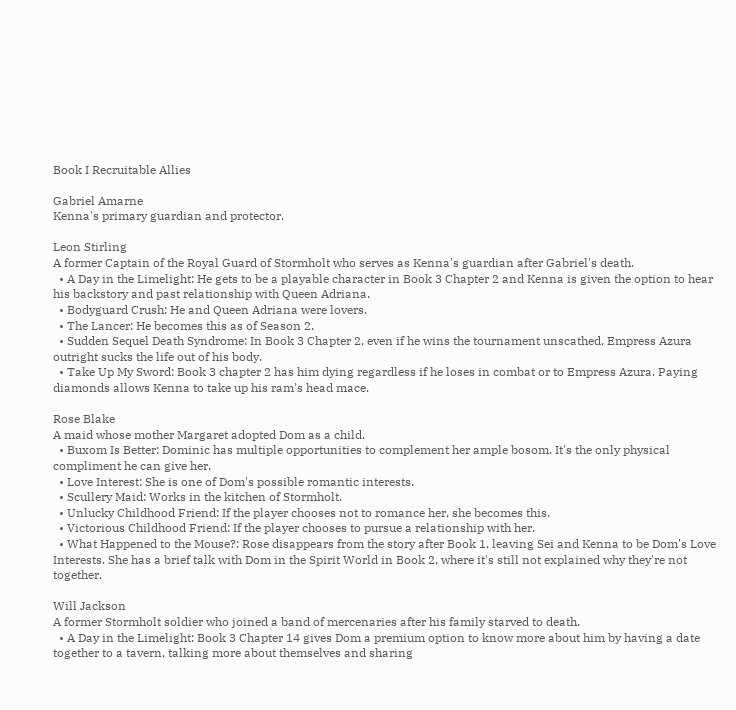Book I Recruitable Allies

Gabriel Amarne
Kenna's primary guardian and protector.

Leon Stirling
A former Captain of the Royal Guard of Stormholt who serves as Kenna's guardian after Gabriel's death.
  • A Day in the Limelight: He gets to be a playable character in Book 3 Chapter 2 and Kenna is given the option to hear his backstory and past relationship with Queen Adriana.
  • Bodyguard Crush: He and Queen Adriana were lovers.
  • The Lancer: He becomes this as of Season 2.
  • Sudden Sequel Death Syndrome: In Book 3 Chapter 2, even if he wins the tournament unscathed, Empress Azura outright sucks the life out of his body.
  • Take Up My Sword: Book 3 chapter 2 has him dying regardless if he loses in combat or to Empress Azura. Paying diamonds allows Kenna to take up his ram's head mace.

Rose Blake
A maid whose mother Margaret adopted Dom as a child.
  • Buxom Is Better: Dominic has multiple opportunities to complement her ample bosom. It's the only physical compliment he can give her.
  • Love Interest: She is one of Dom's possible romantic interests.
  • Scullery Maid: Works in the kitchen of Stormholt.
  • Unlucky Childhood Friend: If the player chooses not to romance her, she becomes this.
  • Victorious Childhood Friend: If the player chooses to pursue a relationship with her.
  • What Happened to the Mouse?: Rose disappears from the story after Book 1, leaving Sei and Kenna to be Dom's Love Interests. She has a brief talk with Dom in the Spirit World in Book 2, where it's still not explained why they're not together.

Will Jackson
A former Stormholt soldier who joined a band of mercenaries after his family starved to death.
  • A Day in the Limelight: Book 3 Chapter 14 gives Dom a premium option to know more about him by having a date together to a tavern, talking more about themselves and sharing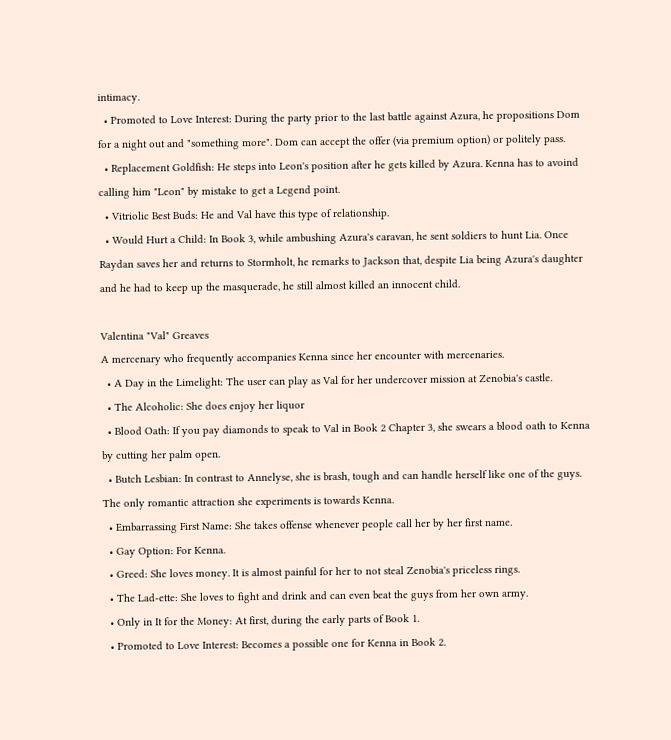intimacy.
  • Promoted to Love Interest: During the party prior to the last battle against Azura, he propositions Dom for a night out and "something more". Dom can accept the offer (via premium option) or politely pass.
  • Replacement Goldfish: He steps into Leon's position after he gets killed by Azura. Kenna has to avoind calling him "Leon" by mistake to get a Legend point.
  • Vitriolic Best Buds: He and Val have this type of relationship.
  • Would Hurt a Child: In Book 3, while ambushing Azura's caravan, he sent soldiers to hunt Lia. Once Raydan saves her and returns to Stormholt, he remarks to Jackson that, despite Lia being Azura's daughter and he had to keep up the masquerade, he still almost killed an innocent child.

Valentina "Val" Greaves
A mercenary who frequently accompanies Kenna since her encounter with mercenaries.
  • A Day in the Limelight: The user can play as Val for her undercover mission at Zenobia's castle.
  • The Alcoholic: She does enjoy her liquor
  • Blood Oath: If you pay diamonds to speak to Val in Book 2 Chapter 3, she swears a blood oath to Kenna by cutting her palm open.
  • Butch Lesbian: In contrast to Annelyse, she is brash, tough and can handle herself like one of the guys. The only romantic attraction she experiments is towards Kenna.
  • Embarrassing First Name: She takes offense whenever people call her by her first name.
  • Gay Option: For Kenna.
  • Greed: She loves money. It is almost painful for her to not steal Zenobia's priceless rings.
  • The Lad-ette: She loves to fight and drink and can even beat the guys from her own army.
  • Only in It for the Money: At first, during the early parts of Book 1.
  • Promoted to Love Interest: Becomes a possible one for Kenna in Book 2.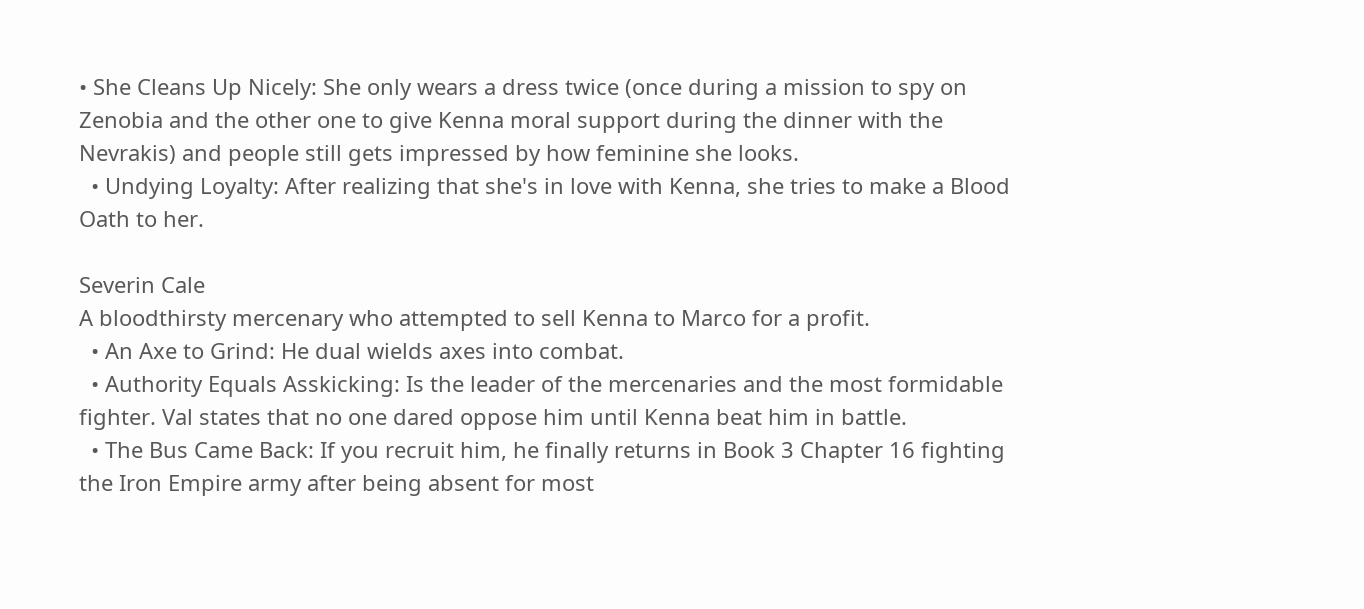• She Cleans Up Nicely: She only wears a dress twice (once during a mission to spy on Zenobia and the other one to give Kenna moral support during the dinner with the Nevrakis) and people still gets impressed by how feminine she looks.
  • Undying Loyalty: After realizing that she's in love with Kenna, she tries to make a Blood Oath to her.

Severin Cale
A bloodthirsty mercenary who attempted to sell Kenna to Marco for a profit.
  • An Axe to Grind: He dual wields axes into combat.
  • Authority Equals Asskicking: Is the leader of the mercenaries and the most formidable fighter. Val states that no one dared oppose him until Kenna beat him in battle.
  • The Bus Came Back: If you recruit him, he finally returns in Book 3 Chapter 16 fighting the Iron Empire army after being absent for most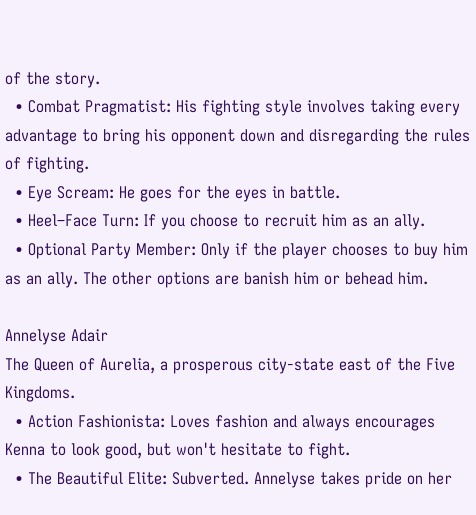of the story.
  • Combat Pragmatist: His fighting style involves taking every advantage to bring his opponent down and disregarding the rules of fighting.
  • Eye Scream: He goes for the eyes in battle.
  • Heel–Face Turn: If you choose to recruit him as an ally.
  • Optional Party Member: Only if the player chooses to buy him as an ally. The other options are banish him or behead him.

Annelyse Adair
The Queen of Aurelia, a prosperous city-state east of the Five Kingdoms.
  • Action Fashionista: Loves fashion and always encourages Kenna to look good, but won't hesitate to fight.
  • The Beautiful Elite: Subverted. Annelyse takes pride on her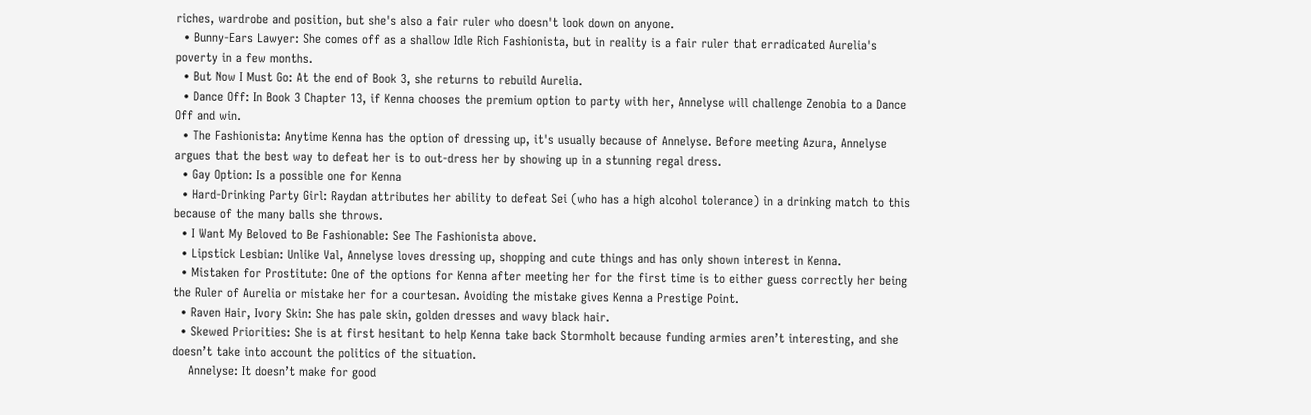riches, wardrobe and position, but she's also a fair ruler who doesn't look down on anyone.
  • Bunny-Ears Lawyer: She comes off as a shallow Idle Rich Fashionista, but in reality is a fair ruler that erradicated Aurelia's poverty in a few months.
  • But Now I Must Go: At the end of Book 3, she returns to rebuild Aurelia.
  • Dance Off: In Book 3 Chapter 13, if Kenna chooses the premium option to party with her, Annelyse will challenge Zenobia to a Dance Off and win.
  • The Fashionista: Anytime Kenna has the option of dressing up, it's usually because of Annelyse. Before meeting Azura, Annelyse argues that the best way to defeat her is to out-dress her by showing up in a stunning regal dress.
  • Gay Option: Is a possible one for Kenna
  • Hard-Drinking Party Girl: Raydan attributes her ability to defeat Sei (who has a high alcohol tolerance) in a drinking match to this because of the many balls she throws.
  • I Want My Beloved to Be Fashionable: See The Fashionista above.
  • Lipstick Lesbian: Unlike Val, Annelyse loves dressing up, shopping and cute things and has only shown interest in Kenna.
  • Mistaken for Prostitute: One of the options for Kenna after meeting her for the first time is to either guess correctly her being the Ruler of Aurelia or mistake her for a courtesan. Avoiding the mistake gives Kenna a Prestige Point.
  • Raven Hair, Ivory Skin: She has pale skin, golden dresses and wavy black hair.
  • Skewed Priorities: She is at first hesitant to help Kenna take back Stormholt because funding armies aren’t interesting, and she doesn’t take into account the politics of the situation.
    Annelyse: It doesn’t make for good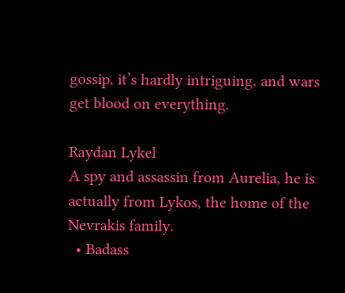gossip, it’s hardly intriguing, and wars get blood on everything.

Raydan Lykel
A spy and assassin from Aurelia, he is actually from Lykos, the home of the Nevrakis family.
  • Badass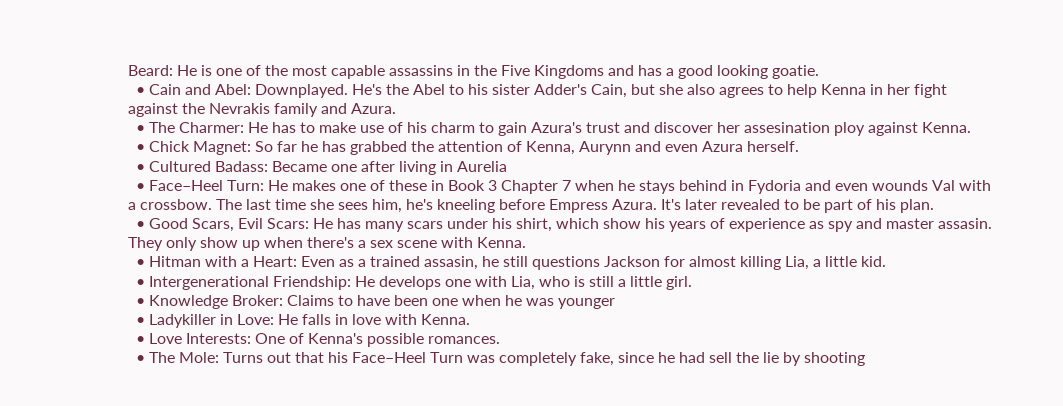Beard: He is one of the most capable assassins in the Five Kingdoms and has a good looking goatie.
  • Cain and Abel: Downplayed. He's the Abel to his sister Adder's Cain, but she also agrees to help Kenna in her fight against the Nevrakis family and Azura.
  • The Charmer: He has to make use of his charm to gain Azura's trust and discover her assesination ploy against Kenna.
  • Chick Magnet: So far he has grabbed the attention of Kenna, Aurynn and even Azura herself.
  • Cultured Badass: Became one after living in Aurelia
  • Face–Heel Turn: He makes one of these in Book 3 Chapter 7 when he stays behind in Fydoria and even wounds Val with a crossbow. The last time she sees him, he's kneeling before Empress Azura. It's later revealed to be part of his plan.
  • Good Scars, Evil Scars: He has many scars under his shirt, which show his years of experience as spy and master assasin. They only show up when there's a sex scene with Kenna.
  • Hitman with a Heart: Even as a trained assasin, he still questions Jackson for almost killing Lia, a little kid.
  • Intergenerational Friendship: He develops one with Lia, who is still a little girl.
  • Knowledge Broker: Claims to have been one when he was younger
  • Ladykiller in Love: He falls in love with Kenna.
  • Love Interests: One of Kenna's possible romances.
  • The Mole: Turns out that his Face–Heel Turn was completely fake, since he had sell the lie by shooting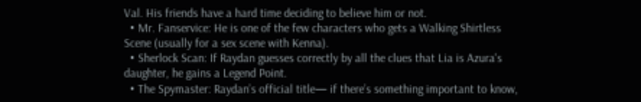Val. His friends have a hard time deciding to believe him or not.
  • Mr. Fanservice: He is one of the few characters who gets a Walking Shirtless Scene (usually for a sex scene with Kenna).
  • Sherlock Scan: If Raydan guesses correctly by all the clues that Lia is Azura's daughter, he gains a Legend Point.
  • The Spymaster: Raydan’s official title— if there’s something important to know,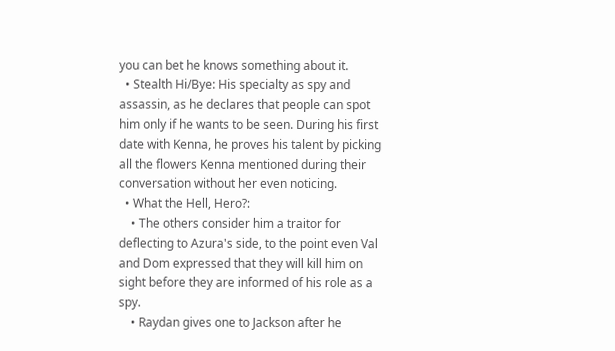you can bet he knows something about it.
  • Stealth Hi/Bye: His specialty as spy and assassin, as he declares that people can spot him only if he wants to be seen. During his first date with Kenna, he proves his talent by picking all the flowers Kenna mentioned during their conversation without her even noticing.
  • What the Hell, Hero?:
    • The others consider him a traitor for deflecting to Azura's side, to the point even Val and Dom expressed that they will kill him on sight before they are informed of his role as a spy.
    • Raydan gives one to Jackson after he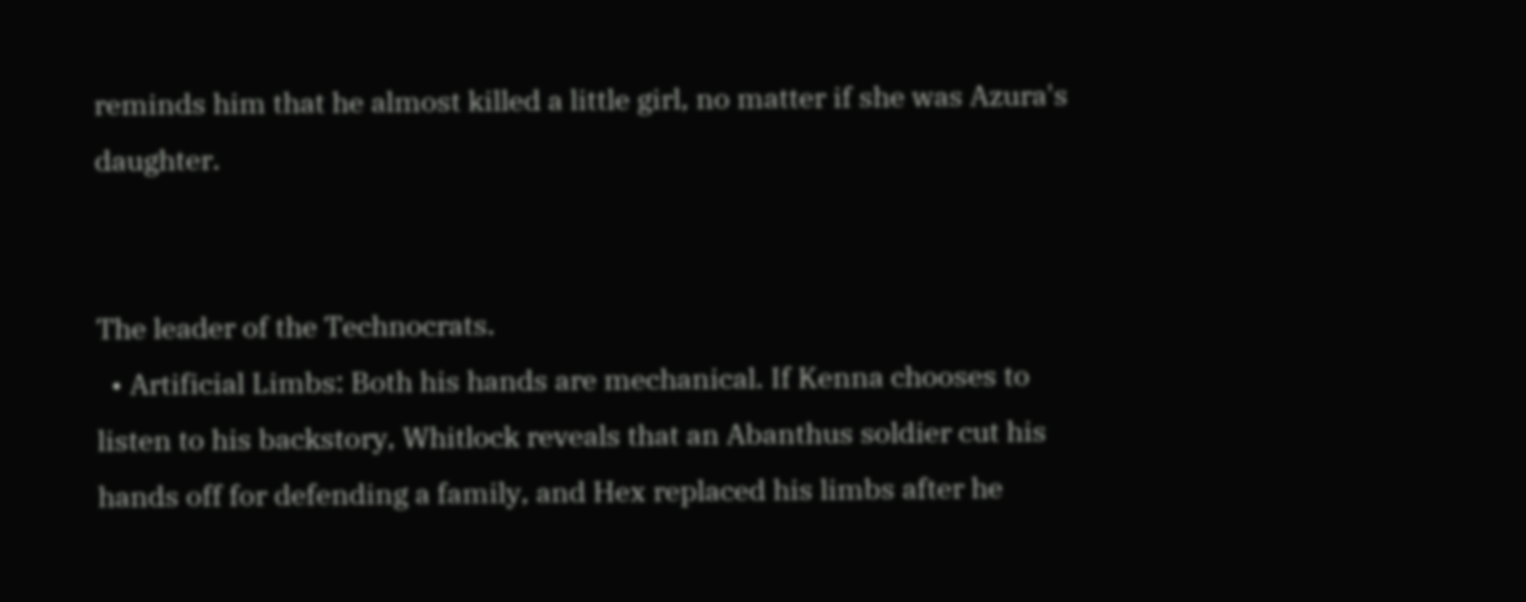reminds him that he almost killed a little girl, no matter if she was Azura's daughter.


The leader of the Technocrats.
  • Artificial Limbs: Both his hands are mechanical. If Kenna chooses to listen to his backstory, Whitlock reveals that an Abanthus soldier cut his hands off for defending a family, and Hex replaced his limbs after he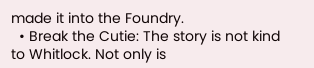made it into the Foundry.
  • Break the Cutie: The story is not kind to Whitlock. Not only is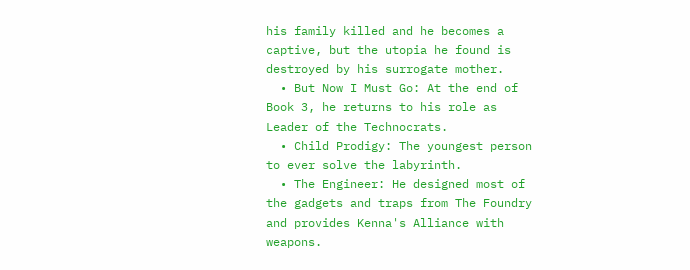his family killed and he becomes a captive, but the utopia he found is destroyed by his surrogate mother.
  • But Now I Must Go: At the end of Book 3, he returns to his role as Leader of the Technocrats.
  • Child Prodigy: The youngest person to ever solve the labyrinth.
  • The Engineer: He designed most of the gadgets and traps from The Foundry and provides Kenna's Alliance with weapons.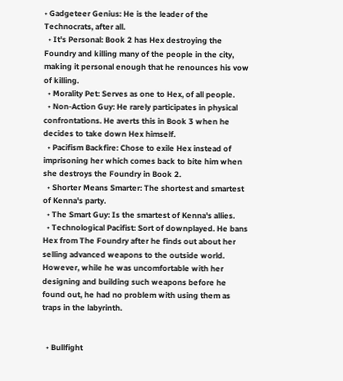• Gadgeteer Genius: He is the leader of the Technocrats, after all.
  • It's Personal: Book 2 has Hex destroying the Foundry and killing many of the people in the city, making it personal enough that he renounces his vow of killing.
  • Morality Pet: Serves as one to Hex, of all people.
  • Non-Action Guy: He rarely participates in physical confrontations. He averts this in Book 3 when he decides to take down Hex himself.
  • Pacifism Backfire: Chose to exile Hex instead of imprisoning her which comes back to bite him when she destroys the Foundry in Book 2.
  • Shorter Means Smarter: The shortest and smartest of Kenna's party.
  • The Smart Guy: Is the smartest of Kenna's allies.
  • Technological Pacifist: Sort of downplayed. He bans Hex from The Foundry after he finds out about her selling advanced weapons to the outside world. However, while he was uncomfortable with her designing and building such weapons before he found out, he had no problem with using them as traps in the labyrinth.


  • Bullfight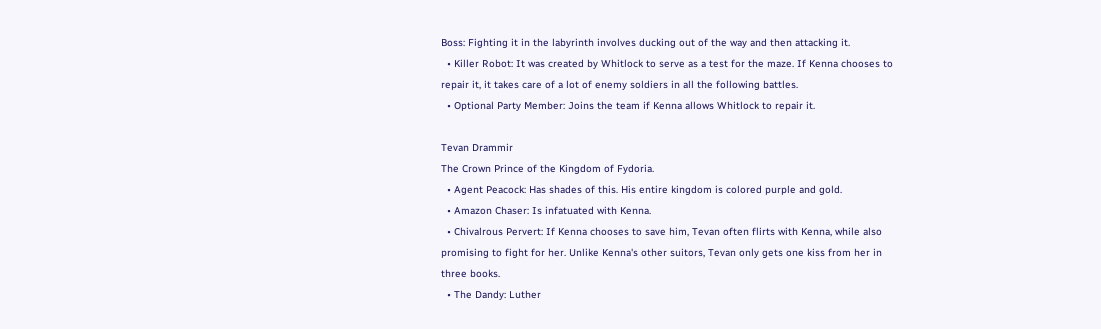Boss: Fighting it in the labyrinth involves ducking out of the way and then attacking it.
  • Killer Robot: It was created by Whitlock to serve as a test for the maze. If Kenna chooses to repair it, it takes care of a lot of enemy soldiers in all the following battles.
  • Optional Party Member: Joins the team if Kenna allows Whitlock to repair it.

Tevan Drammir
The Crown Prince of the Kingdom of Fydoria.
  • Agent Peacock: Has shades of this. His entire kingdom is colored purple and gold.
  • Amazon Chaser: Is infatuated with Kenna.
  • Chivalrous Pervert: If Kenna chooses to save him, Tevan often flirts with Kenna, while also promising to fight for her. Unlike Kenna's other suitors, Tevan only gets one kiss from her in three books.
  • The Dandy: Luther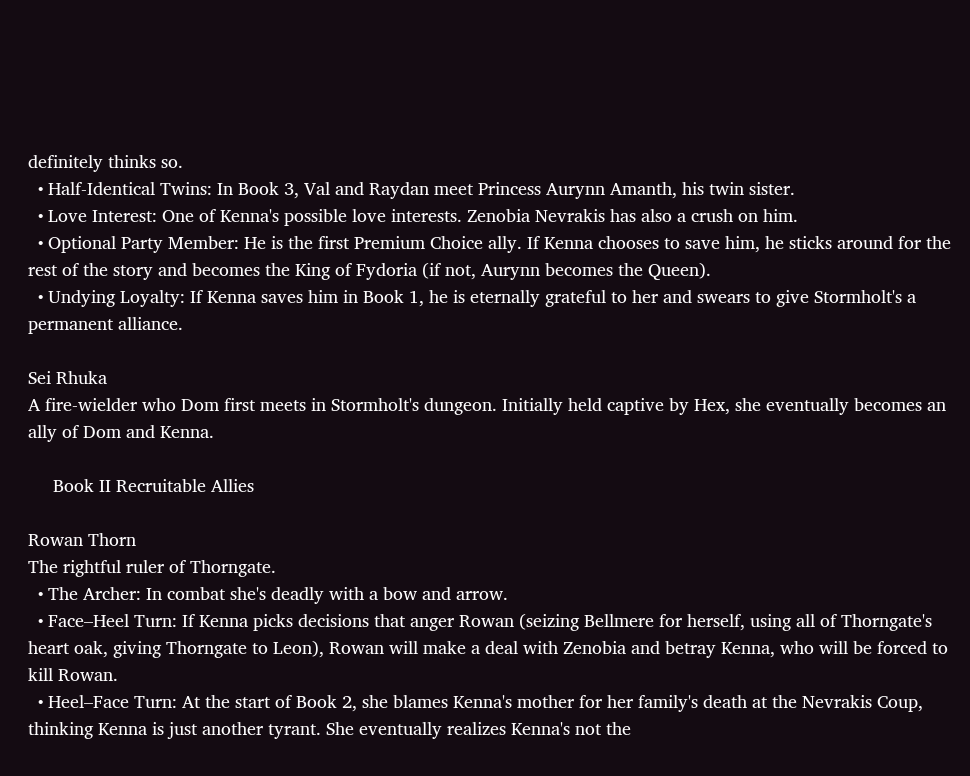definitely thinks so.
  • Half-Identical Twins: In Book 3, Val and Raydan meet Princess Aurynn Amanth, his twin sister.
  • Love Interest: One of Kenna's possible love interests. Zenobia Nevrakis has also a crush on him.
  • Optional Party Member: He is the first Premium Choice ally. If Kenna chooses to save him, he sticks around for the rest of the story and becomes the King of Fydoria (if not, Aurynn becomes the Queen).
  • Undying Loyalty: If Kenna saves him in Book 1, he is eternally grateful to her and swears to give Stormholt's a permanent alliance.

Sei Rhuka
A fire-wielder who Dom first meets in Stormholt's dungeon. Initially held captive by Hex, she eventually becomes an ally of Dom and Kenna.

     Book II Recruitable Allies

Rowan Thorn
The rightful ruler of Thorngate.
  • The Archer: In combat she's deadly with a bow and arrow.
  • Face–Heel Turn: If Kenna picks decisions that anger Rowan (seizing Bellmere for herself, using all of Thorngate's heart oak, giving Thorngate to Leon), Rowan will make a deal with Zenobia and betray Kenna, who will be forced to kill Rowan.
  • Heel–Face Turn: At the start of Book 2, she blames Kenna's mother for her family's death at the Nevrakis Coup, thinking Kenna is just another tyrant. She eventually realizes Kenna's not the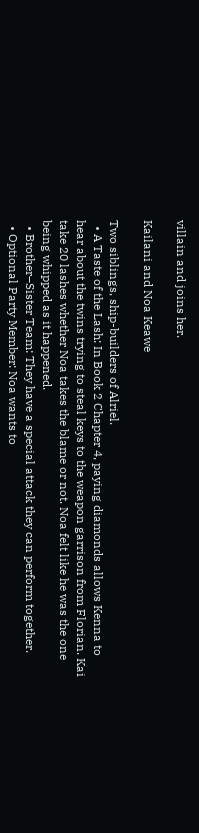villain and joins her.

Kailani and Noa Keawe

Two siblings, ship-builders of Alriel.
  • A Taste of the Lash: In Book 2 Chapter 4, paying diamonds allows Kenna to hear about the twins trying to steal keys to the weapon garrison from Florian. Kai take 20 lashes whether Noa takes the blame or not. Noa felt like he was the one being whipped as it happened.
  • Brother–Sister Team: They have a special attack they can perform together.
  • Optional Party Member: Noa wants to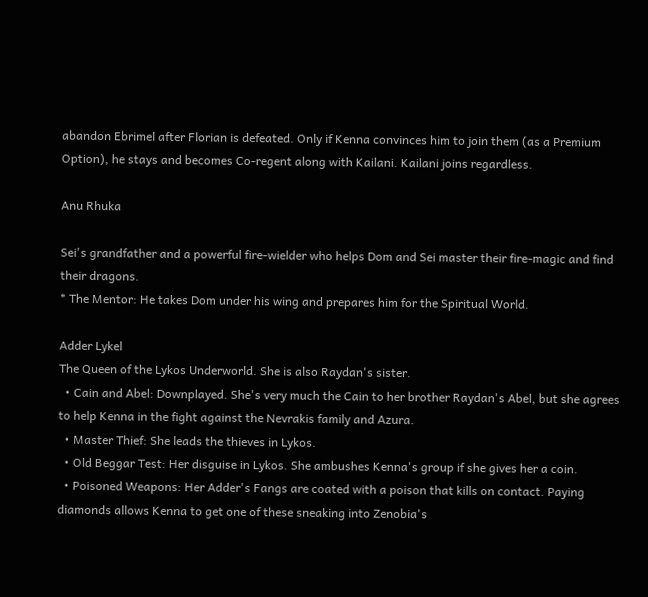abandon Ebrimel after Florian is defeated. Only if Kenna convinces him to join them (as a Premium Option), he stays and becomes Co-regent along with Kailani. Kailani joins regardless.

Anu Rhuka

Sei's grandfather and a powerful fire-wielder who helps Dom and Sei master their fire-magic and find their dragons.
* The Mentor: He takes Dom under his wing and prepares him for the Spiritual World.

Adder Lykel
The Queen of the Lykos Underworld. She is also Raydan's sister.
  • Cain and Abel: Downplayed. She's very much the Cain to her brother Raydan's Abel, but she agrees to help Kenna in the fight against the Nevrakis family and Azura.
  • Master Thief: She leads the thieves in Lykos.
  • Old Beggar Test: Her disguise in Lykos. She ambushes Kenna's group if she gives her a coin.
  • Poisoned Weapons: Her Adder's Fangs are coated with a poison that kills on contact. Paying diamonds allows Kenna to get one of these sneaking into Zenobia's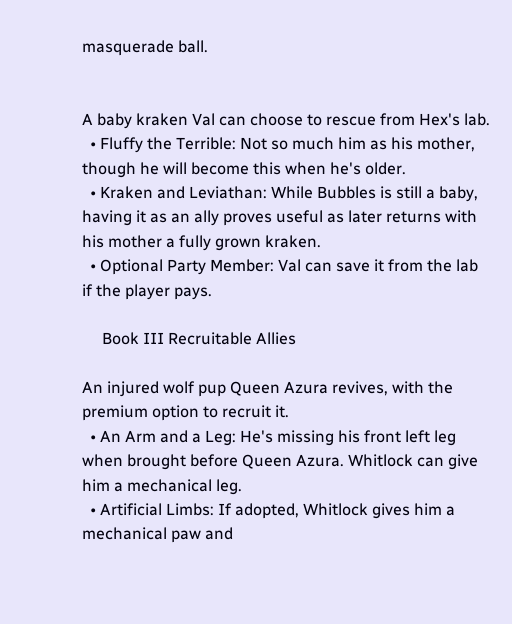masquerade ball.


A baby kraken Val can choose to rescue from Hex's lab.
  • Fluffy the Terrible: Not so much him as his mother, though he will become this when he's older.
  • Kraken and Leviathan: While Bubbles is still a baby, having it as an ally proves useful as later returns with his mother a fully grown kraken.
  • Optional Party Member: Val can save it from the lab if the player pays.

     Book III Recruitable Allies

An injured wolf pup Queen Azura revives, with the premium option to recruit it.
  • An Arm and a Leg: He's missing his front left leg when brought before Queen Azura. Whitlock can give him a mechanical leg.
  • Artificial Limbs: If adopted, Whitlock gives him a mechanical paw and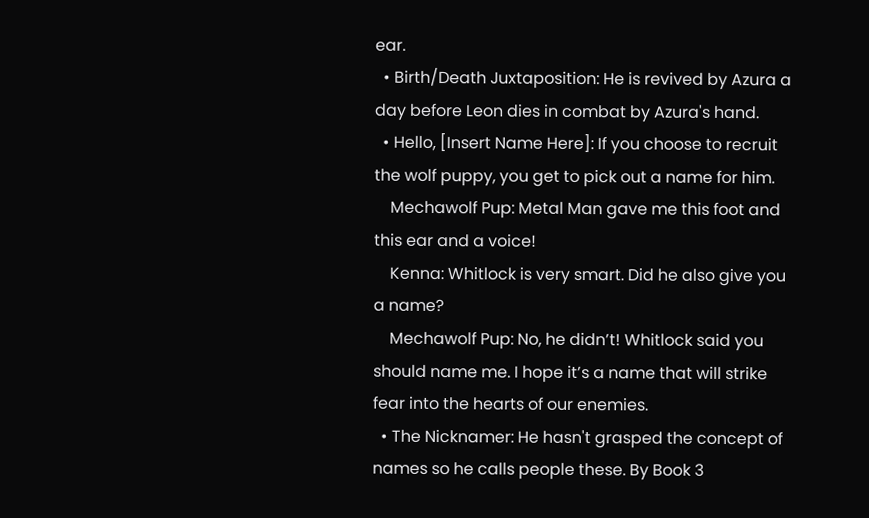ear.
  • Birth/Death Juxtaposition: He is revived by Azura a day before Leon dies in combat by Azura's hand.
  • Hello, [Insert Name Here]: If you choose to recruit the wolf puppy, you get to pick out a name for him.
    Mechawolf Pup: Metal Man gave me this foot and this ear and a voice!
    Kenna: Whitlock is very smart. Did he also give you a name?
    Mechawolf Pup: No, he didn’t! Whitlock said you should name me. I hope it’s a name that will strike fear into the hearts of our enemies.
  • The Nicknamer: He hasn't grasped the concept of names so he calls people these. By Book 3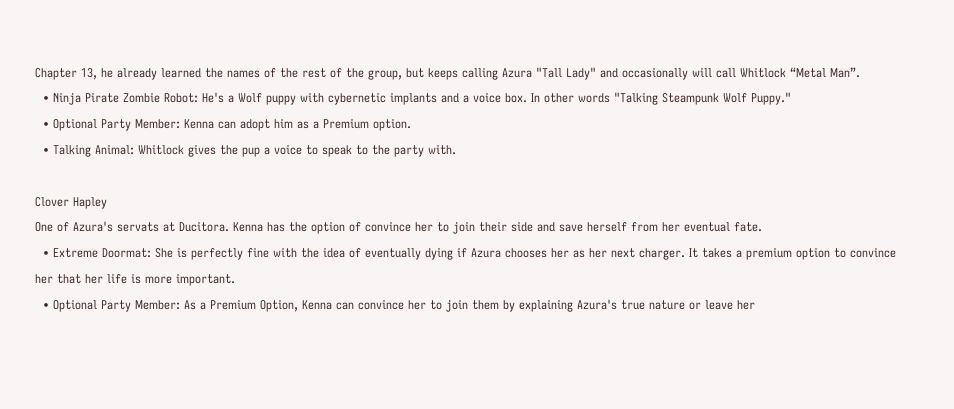Chapter 13, he already learned the names of the rest of the group, but keeps calling Azura "Tall Lady" and occasionally will call Whitlock “Metal Man”.
  • Ninja Pirate Zombie Robot: He's a Wolf puppy with cybernetic implants and a voice box. In other words "Talking Steampunk Wolf Puppy."
  • Optional Party Member: Kenna can adopt him as a Premium option.
  • Talking Animal: Whitlock gives the pup a voice to speak to the party with.

Clover Hapley
One of Azura's servats at Ducitora. Kenna has the option of convince her to join their side and save herself from her eventual fate.
  • Extreme Doormat: She is perfectly fine with the idea of eventually dying if Azura chooses her as her next charger. It takes a premium option to convince her that her life is more important.
  • Optional Party Member: As a Premium Option, Kenna can convince her to join them by explaining Azura's true nature or leave her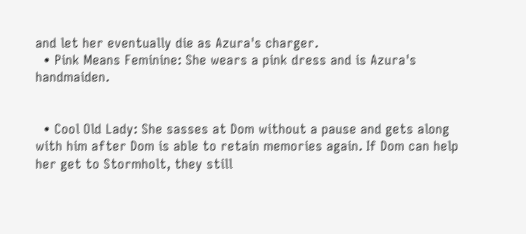and let her eventually die as Azura's charger.
  • Pink Means Feminine: She wears a pink dress and is Azura's handmaiden.


  • Cool Old Lady: She sasses at Dom without a pause and gets along with him after Dom is able to retain memories again. If Dom can help her get to Stormholt, they still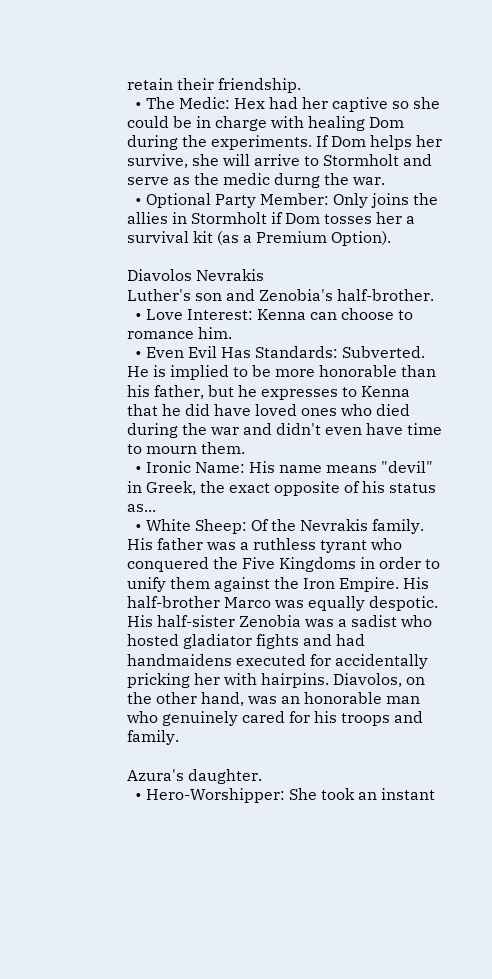retain their friendship.
  • The Medic: Hex had her captive so she could be in charge with healing Dom during the experiments. If Dom helps her survive, she will arrive to Stormholt and serve as the medic durng the war.
  • Optional Party Member: Only joins the allies in Stormholt if Dom tosses her a survival kit (as a Premium Option).

Diavolos Nevrakis
Luther's son and Zenobia's half-brother.
  • Love Interest: Kenna can choose to romance him.
  • Even Evil Has Standards: Subverted. He is implied to be more honorable than his father, but he expresses to Kenna that he did have loved ones who died during the war and didn't even have time to mourn them.
  • Ironic Name: His name means "devil" in Greek, the exact opposite of his status as...
  • White Sheep: Of the Nevrakis family. His father was a ruthless tyrant who conquered the Five Kingdoms in order to unify them against the Iron Empire. His half-brother Marco was equally despotic. His half-sister Zenobia was a sadist who hosted gladiator fights and had handmaidens executed for accidentally pricking her with hairpins. Diavolos, on the other hand, was an honorable man who genuinely cared for his troops and family.

Azura's daughter.
  • Hero-Worshipper: She took an instant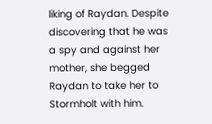liking of Raydan. Despite discovering that he was a spy and against her mother, she begged Raydan to take her to Stormholt with him.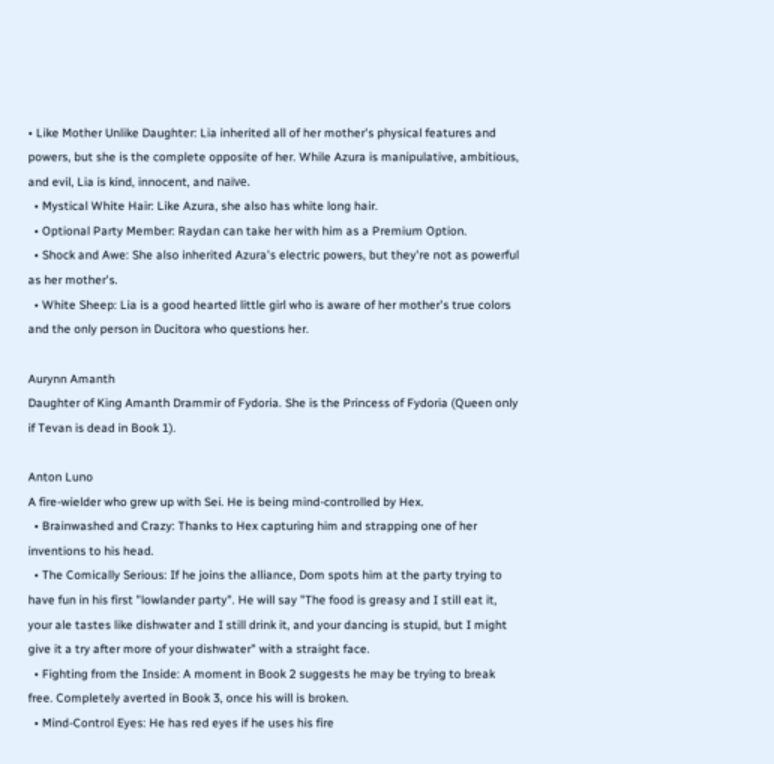• Like Mother Unlike Daughter: Lia inherited all of her mother's physical features and powers, but she is the complete opposite of her. While Azura is manipulative, ambitious, and evil, Lia is kind, innocent, and naïve.
  • Mystical White Hair: Like Azura, she also has white long hair.
  • Optional Party Member: Raydan can take her with him as a Premium Option.
  • Shock and Awe: She also inherited Azura's electric powers, but they're not as powerful as her mother's.
  • White Sheep: Lia is a good hearted little girl who is aware of her mother's true colors and the only person in Ducitora who questions her.

Aurynn Amanth
Daughter of King Amanth Drammir of Fydoria. She is the Princess of Fydoria (Queen only if Tevan is dead in Book 1).

Anton Luno
A fire-wielder who grew up with Sei. He is being mind-controlled by Hex.
  • Brainwashed and Crazy: Thanks to Hex capturing him and strapping one of her inventions to his head.
  • The Comically Serious: If he joins the alliance, Dom spots him at the party trying to have fun in his first "lowlander party". He will say "The food is greasy and I still eat it, your ale tastes like dishwater and I still drink it, and your dancing is stupid, but I might give it a try after more of your dishwater" with a straight face.
  • Fighting from the Inside: A moment in Book 2 suggests he may be trying to break free. Completely averted in Book 3, once his will is broken.
  • Mind-Control Eyes: He has red eyes if he uses his fire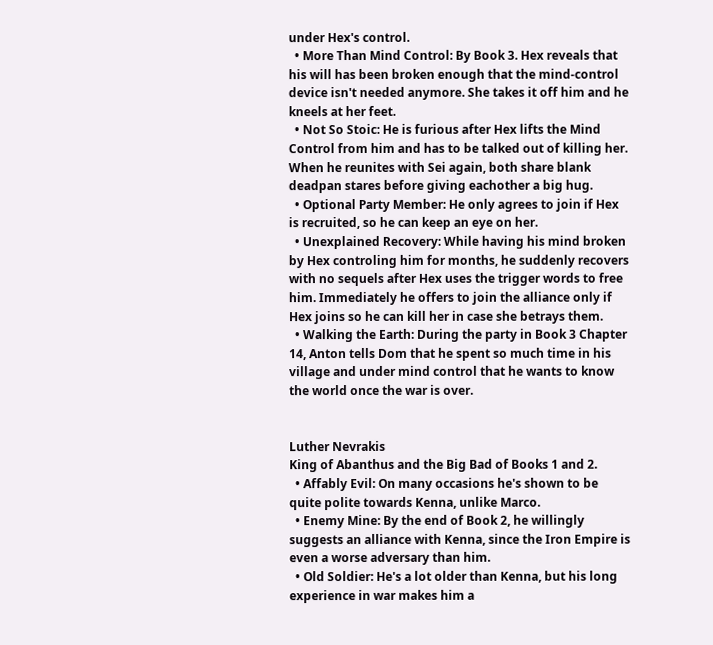under Hex's control.
  • More Than Mind Control: By Book 3. Hex reveals that his will has been broken enough that the mind-control device isn't needed anymore. She takes it off him and he kneels at her feet.
  • Not So Stoic: He is furious after Hex lifts the Mind Control from him and has to be talked out of killing her. When he reunites with Sei again, both share blank deadpan stares before giving eachother a big hug.
  • Optional Party Member: He only agrees to join if Hex is recruited, so he can keep an eye on her.
  • Unexplained Recovery: While having his mind broken by Hex controling him for months, he suddenly recovers with no sequels after Hex uses the trigger words to free him. Immediately he offers to join the alliance only if Hex joins so he can kill her in case she betrays them.
  • Walking the Earth: During the party in Book 3 Chapter 14, Anton tells Dom that he spent so much time in his village and under mind control that he wants to know the world once the war is over.


Luther Nevrakis
King of Abanthus and the Big Bad of Books 1 and 2.
  • Affably Evil: On many occasions he's shown to be quite polite towards Kenna, unlike Marco.
  • Enemy Mine: By the end of Book 2, he willingly suggests an alliance with Kenna, since the Iron Empire is even a worse adversary than him.
  • Old Soldier: He's a lot older than Kenna, but his long experience in war makes him a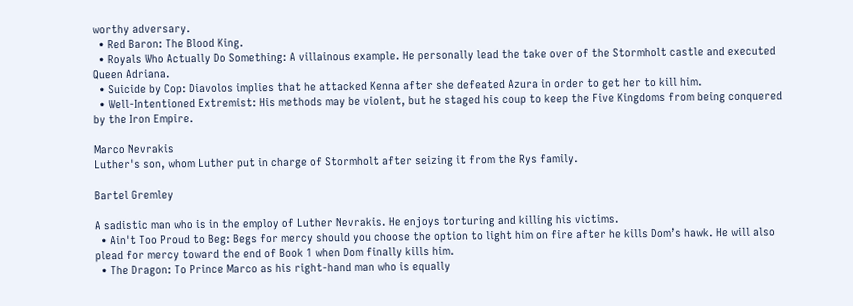worthy adversary.
  • Red Baron: The Blood King.
  • Royals Who Actually Do Something: A villainous example. He personally lead the take over of the Stormholt castle and executed Queen Adriana.
  • Suicide by Cop: Diavolos implies that he attacked Kenna after she defeated Azura in order to get her to kill him.
  • Well-Intentioned Extremist: His methods may be violent, but he staged his coup to keep the Five Kingdoms from being conquered by the Iron Empire.

Marco Nevrakis
Luther's son, whom Luther put in charge of Stormholt after seizing it from the Rys family.

Bartel Gremley

A sadistic man who is in the employ of Luther Nevrakis. He enjoys torturing and killing his victims.
  • Ain't Too Proud to Beg: Begs for mercy should you choose the option to light him on fire after he kills Dom’s hawk. He will also plead for mercy toward the end of Book 1 when Dom finally kills him.
  • The Dragon: To Prince Marco as his right-hand man who is equally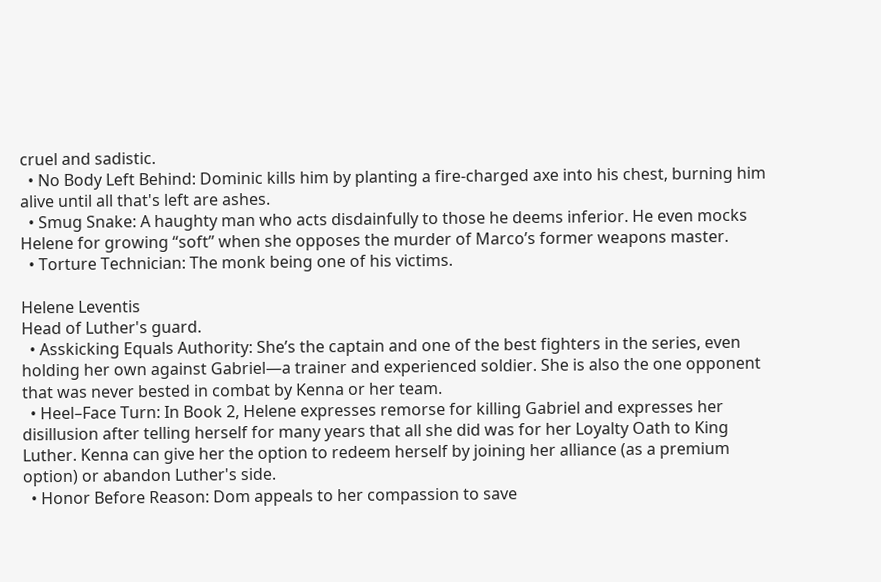cruel and sadistic.
  • No Body Left Behind: Dominic kills him by planting a fire-charged axe into his chest, burning him alive until all that's left are ashes.
  • Smug Snake: A haughty man who acts disdainfully to those he deems inferior. He even mocks Helene for growing “soft” when she opposes the murder of Marco’s former weapons master.
  • Torture Technician: The monk being one of his victims.

Helene Leventis
Head of Luther's guard.
  • Asskicking Equals Authority: She’s the captain and one of the best fighters in the series, even holding her own against Gabriel—a trainer and experienced soldier. She is also the one opponent that was never bested in combat by Kenna or her team.
  • Heel–Face Turn: In Book 2, Helene expresses remorse for killing Gabriel and expresses her disillusion after telling herself for many years that all she did was for her Loyalty Oath to King Luther. Kenna can give her the option to redeem herself by joining her alliance (as a premium option) or abandon Luther's side.
  • Honor Before Reason: Dom appeals to her compassion to save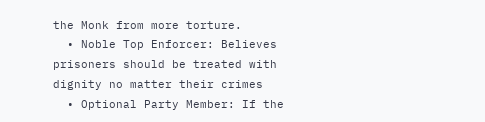the Monk from more torture.
  • Noble Top Enforcer: Believes prisoners should be treated with dignity no matter their crimes
  • Optional Party Member: If the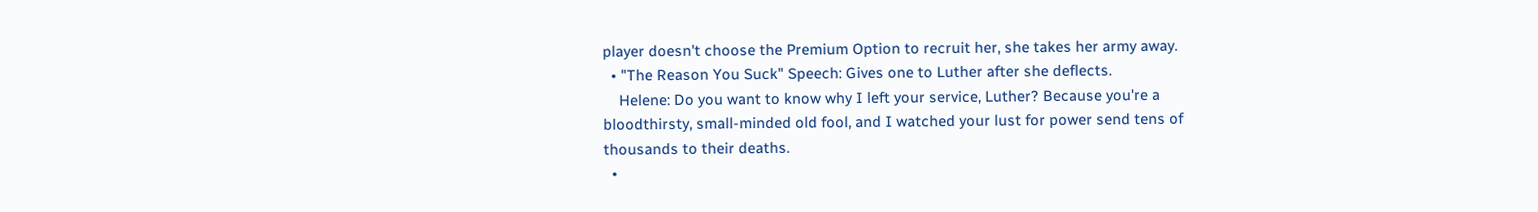player doesn't choose the Premium Option to recruit her, she takes her army away.
  • "The Reason You Suck" Speech: Gives one to Luther after she deflects.
    Helene: Do you want to know why I left your service, Luther? Because you're a bloodthirsty, small-minded old fool, and I watched your lust for power send tens of thousands to their deaths.
  •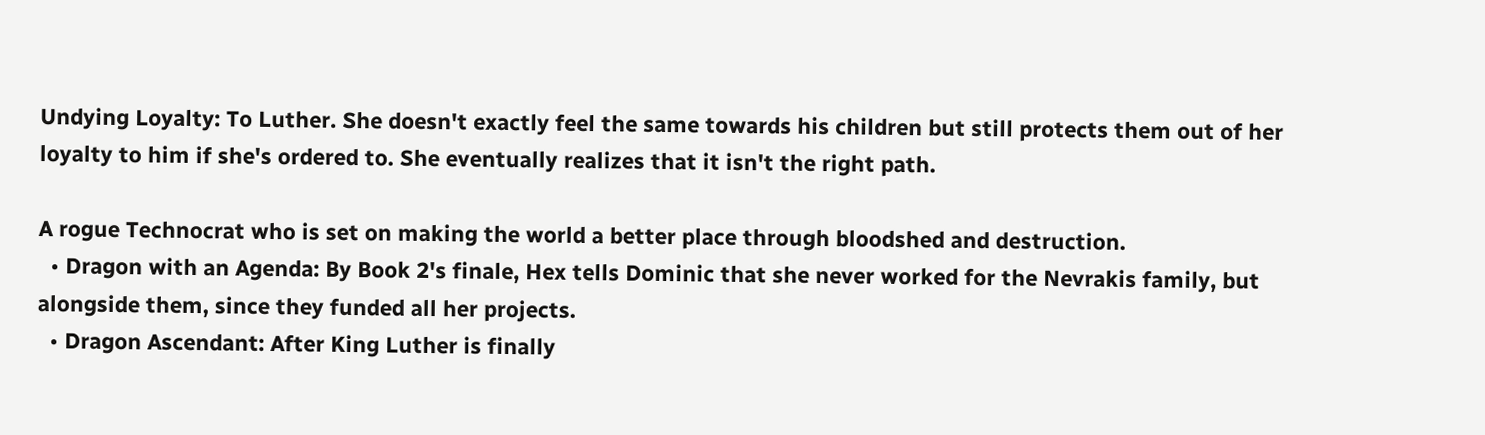Undying Loyalty: To Luther. She doesn't exactly feel the same towards his children but still protects them out of her loyalty to him if she's ordered to. She eventually realizes that it isn't the right path.

A rogue Technocrat who is set on making the world a better place through bloodshed and destruction.
  • Dragon with an Agenda: By Book 2's finale, Hex tells Dominic that she never worked for the Nevrakis family, but alongside them, since they funded all her projects.
  • Dragon Ascendant: After King Luther is finally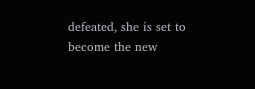defeated, she is set to become the new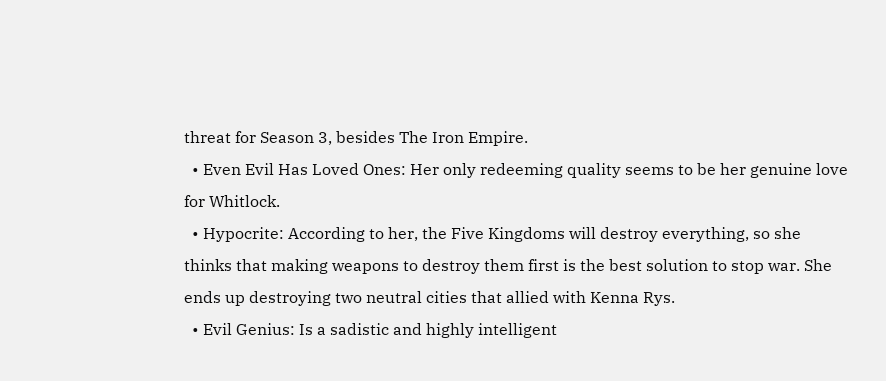threat for Season 3, besides The Iron Empire.
  • Even Evil Has Loved Ones: Her only redeeming quality seems to be her genuine love for Whitlock.
  • Hypocrite: According to her, the Five Kingdoms will destroy everything, so she thinks that making weapons to destroy them first is the best solution to stop war. She ends up destroying two neutral cities that allied with Kenna Rys.
  • Evil Genius: Is a sadistic and highly intelligent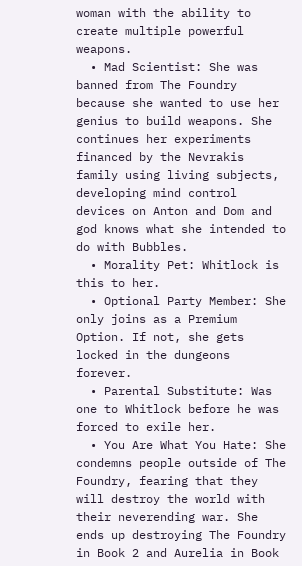woman with the ability to create multiple powerful weapons.
  • Mad Scientist: She was banned from The Foundry because she wanted to use her genius to build weapons. She continues her experiments financed by the Nevrakis family using living subjects, developing mind control devices on Anton and Dom and god knows what she intended to do with Bubbles.
  • Morality Pet: Whitlock is this to her.
  • Optional Party Member: She only joins as a Premium Option. If not, she gets locked in the dungeons forever.
  • Parental Substitute: Was one to Whitlock before he was forced to exile her.
  • You Are What You Hate: She condemns people outside of The Foundry, fearing that they will destroy the world with their neverending war. She ends up destroying The Foundry in Book 2 and Aurelia in Book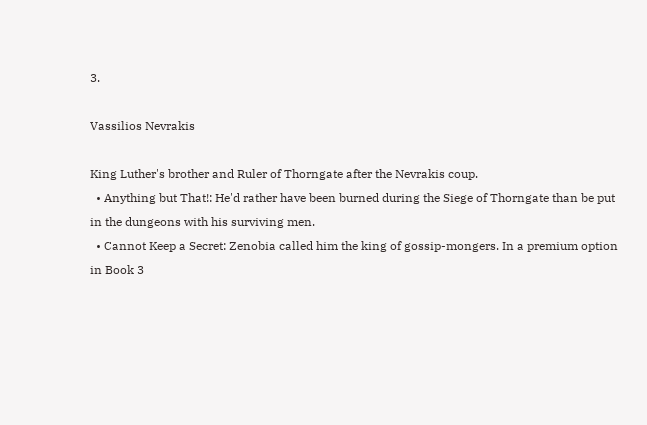3.

Vassilios Nevrakis

King Luther's brother and Ruler of Thorngate after the Nevrakis coup.
  • Anything but That!: He'd rather have been burned during the Siege of Thorngate than be put in the dungeons with his surviving men.
  • Cannot Keep a Secret: Zenobia called him the king of gossip-mongers. In a premium option in Book 3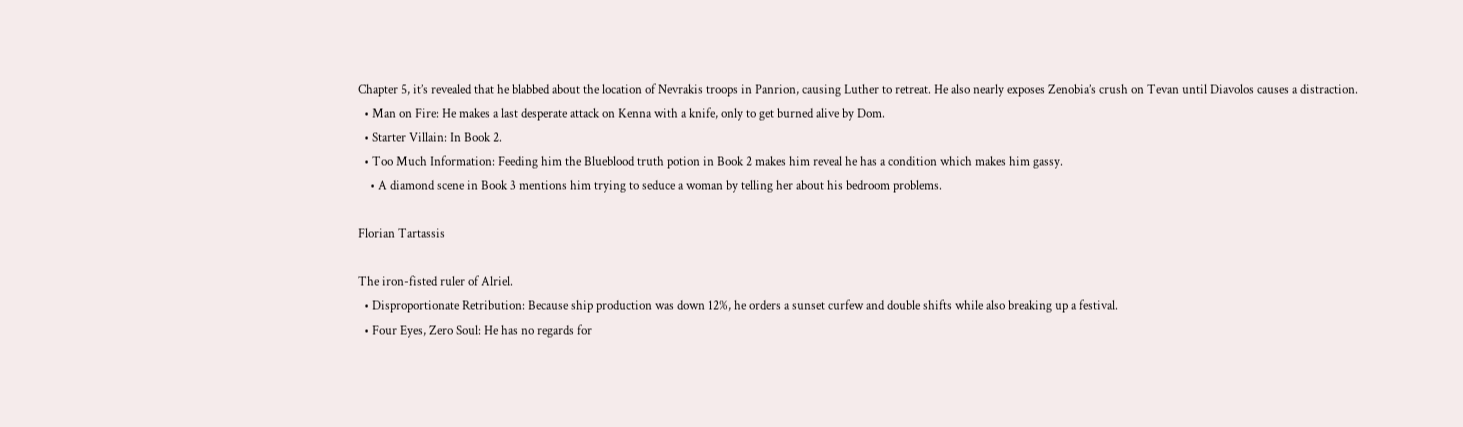Chapter 5, it’s revealed that he blabbed about the location of Nevrakis troops in Panrion, causing Luther to retreat. He also nearly exposes Zenobia’s crush on Tevan until Diavolos causes a distraction.
  • Man on Fire: He makes a last desperate attack on Kenna with a knife, only to get burned alive by Dom.
  • Starter Villain: In Book 2.
  • Too Much Information: Feeding him the Blueblood truth potion in Book 2 makes him reveal he has a condition which makes him gassy.
    • A diamond scene in Book 3 mentions him trying to seduce a woman by telling her about his bedroom problems.

Florian Tartassis

The iron-fisted ruler of Alriel.
  • Disproportionate Retribution: Because ship production was down 12%, he orders a sunset curfew and double shifts while also breaking up a festival.
  • Four Eyes, Zero Soul: He has no regards for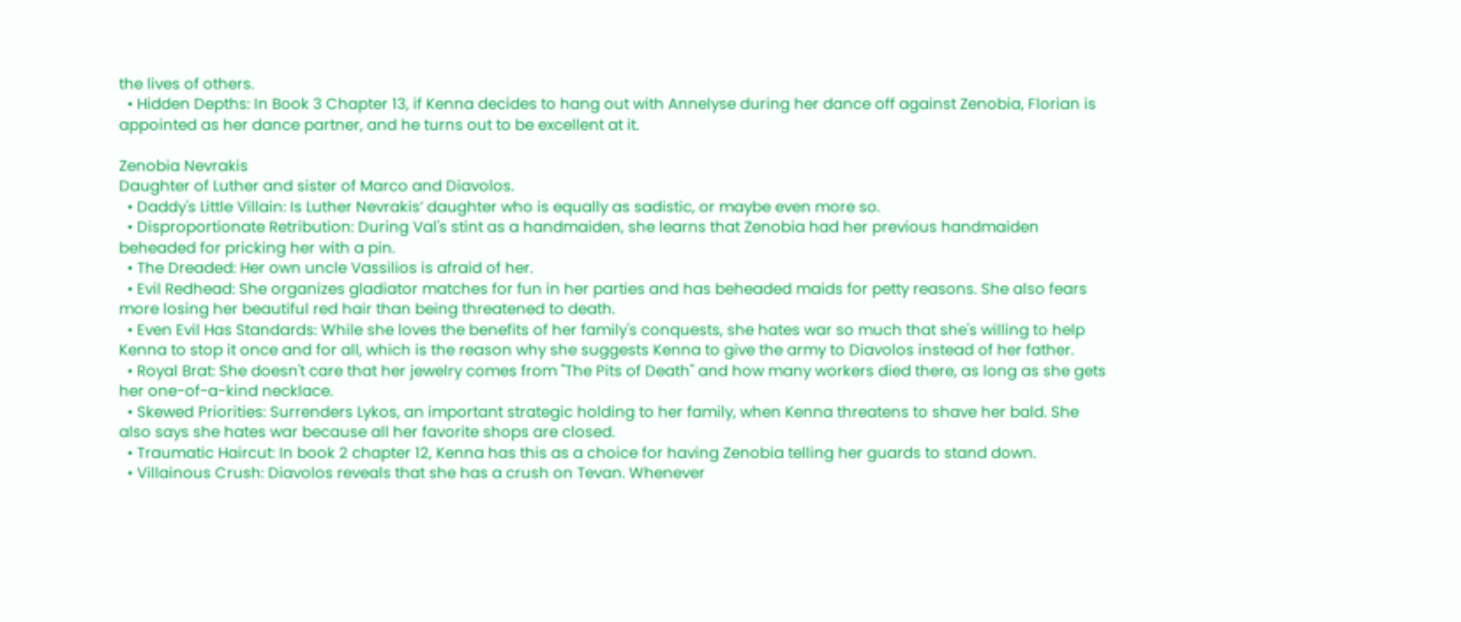the lives of others.
  • Hidden Depths: In Book 3 Chapter 13, if Kenna decides to hang out with Annelyse during her dance off against Zenobia, Florian is appointed as her dance partner, and he turns out to be excellent at it.

Zenobia Nevrakis
Daughter of Luther and sister of Marco and Diavolos.
  • Daddy's Little Villain: Is Luther Nevrakis’ daughter who is equally as sadistic, or maybe even more so.
  • Disproportionate Retribution: During Val's stint as a handmaiden, she learns that Zenobia had her previous handmaiden beheaded for pricking her with a pin.
  • The Dreaded: Her own uncle Vassilios is afraid of her.
  • Evil Redhead: She organizes gladiator matches for fun in her parties and has beheaded maids for petty reasons. She also fears more losing her beautiful red hair than being threatened to death.
  • Even Evil Has Standards: While she loves the benefits of her family's conquests, she hates war so much that she's willing to help Kenna to stop it once and for all, which is the reason why she suggests Kenna to give the army to Diavolos instead of her father.
  • Royal Brat: She doesn't care that her jewelry comes from "The Pits of Death" and how many workers died there, as long as she gets her one-of-a-kind necklace.
  • Skewed Priorities: Surrenders Lykos, an important strategic holding to her family, when Kenna threatens to shave her bald. She also says she hates war because all her favorite shops are closed.
  • Traumatic Haircut: In book 2 chapter 12, Kenna has this as a choice for having Zenobia telling her guards to stand down.
  • Villainous Crush: Diavolos reveals that she has a crush on Tevan. Whenever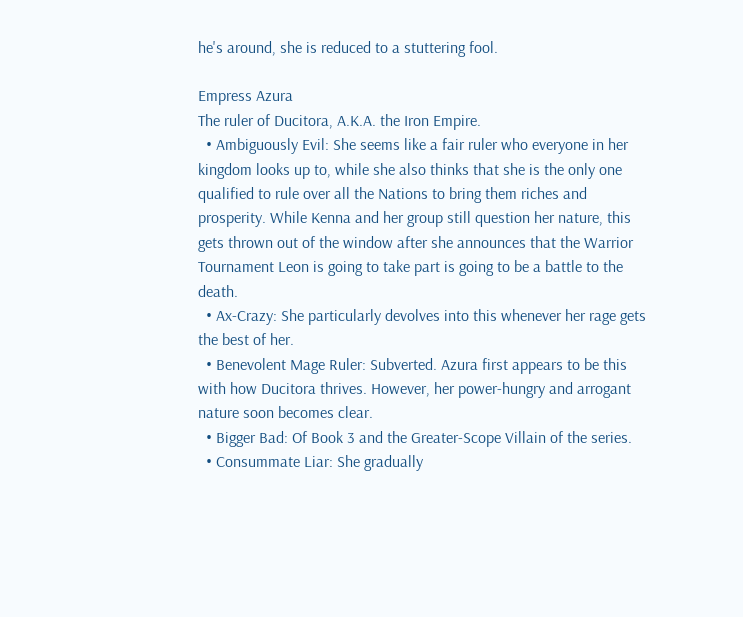he's around, she is reduced to a stuttering fool.

Empress Azura
The ruler of Ducitora, A.K.A. the Iron Empire.
  • Ambiguously Evil: She seems like a fair ruler who everyone in her kingdom looks up to, while she also thinks that she is the only one qualified to rule over all the Nations to bring them riches and prosperity. While Kenna and her group still question her nature, this gets thrown out of the window after she announces that the Warrior Tournament Leon is going to take part is going to be a battle to the death.
  • Ax-Crazy: She particularly devolves into this whenever her rage gets the best of her.
  • Benevolent Mage Ruler: Subverted. Azura first appears to be this with how Ducitora thrives. However, her power-hungry and arrogant nature soon becomes clear.
  • Bigger Bad: Of Book 3 and the Greater-Scope Villain of the series.
  • Consummate Liar: She gradually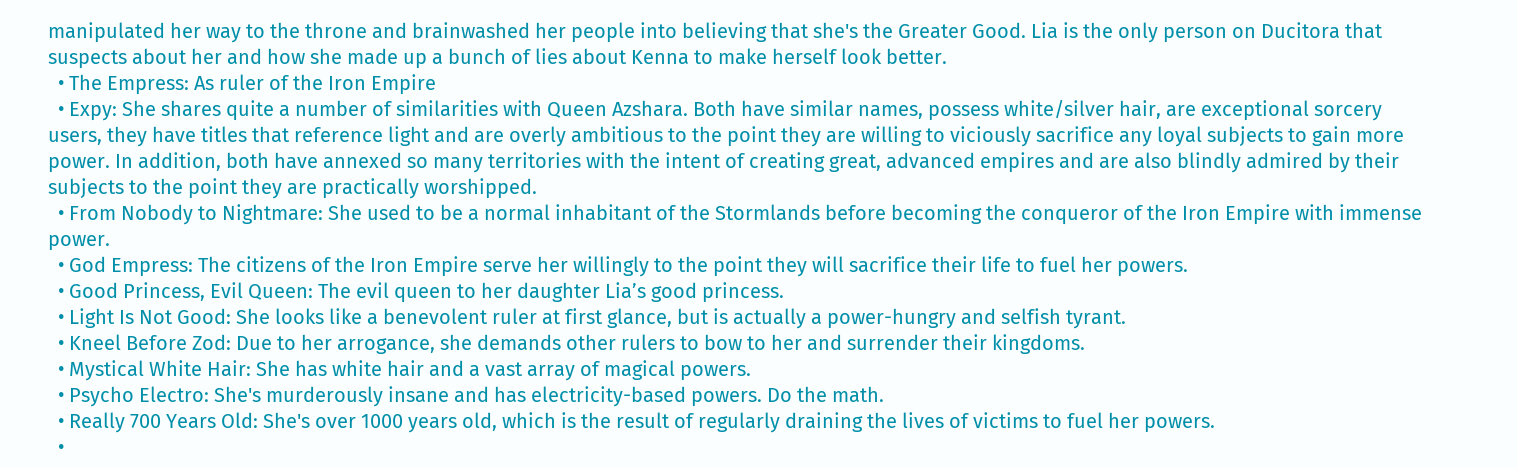manipulated her way to the throne and brainwashed her people into believing that she's the Greater Good. Lia is the only person on Ducitora that suspects about her and how she made up a bunch of lies about Kenna to make herself look better.
  • The Empress: As ruler of the Iron Empire
  • Expy: She shares quite a number of similarities with Queen Azshara. Both have similar names, possess white/silver hair, are exceptional sorcery users, they have titles that reference light and are overly ambitious to the point they are willing to viciously sacrifice any loyal subjects to gain more power. In addition, both have annexed so many territories with the intent of creating great, advanced empires and are also blindly admired by their subjects to the point they are practically worshipped.
  • From Nobody to Nightmare: She used to be a normal inhabitant of the Stormlands before becoming the conqueror of the Iron Empire with immense power.
  • God Empress: The citizens of the Iron Empire serve her willingly to the point they will sacrifice their life to fuel her powers.
  • Good Princess, Evil Queen: The evil queen to her daughter Lia’s good princess.
  • Light Is Not Good: She looks like a benevolent ruler at first glance, but is actually a power-hungry and selfish tyrant.
  • Kneel Before Zod: Due to her arrogance, she demands other rulers to bow to her and surrender their kingdoms.
  • Mystical White Hair: She has white hair and a vast array of magical powers.
  • Psycho Electro: She's murderously insane and has electricity-based powers. Do the math.
  • Really 700 Years Old: She's over 1000 years old, which is the result of regularly draining the lives of victims to fuel her powers.
  •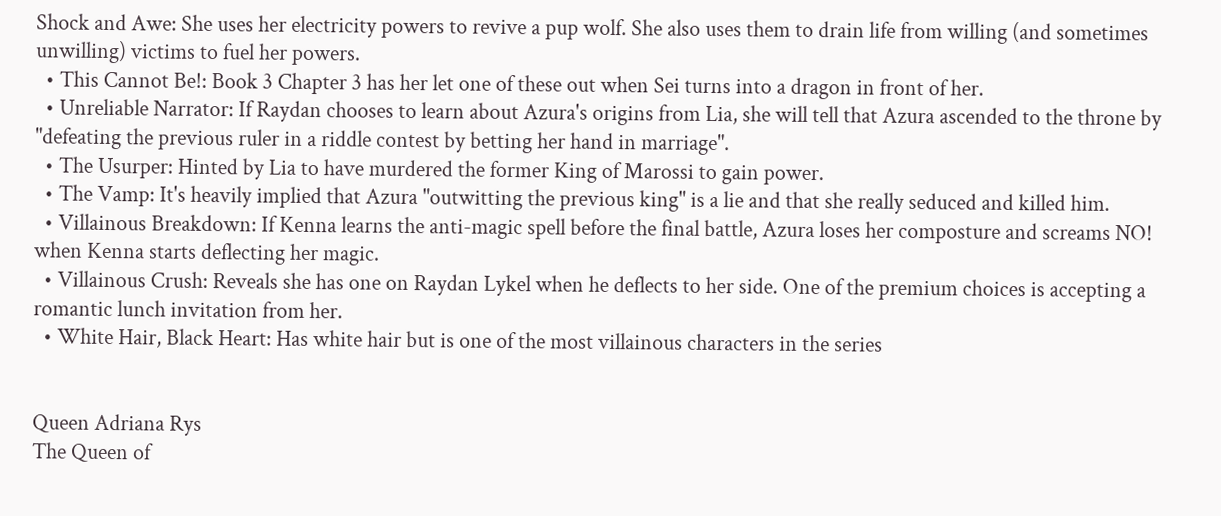Shock and Awe: She uses her electricity powers to revive a pup wolf. She also uses them to drain life from willing (and sometimes unwilling) victims to fuel her powers.
  • This Cannot Be!: Book 3 Chapter 3 has her let one of these out when Sei turns into a dragon in front of her.
  • Unreliable Narrator: If Raydan chooses to learn about Azura's origins from Lia, she will tell that Azura ascended to the throne by "defeating the previous ruler in a riddle contest by betting her hand in marriage".
  • The Usurper: Hinted by Lia to have murdered the former King of Marossi to gain power.
  • The Vamp: It's heavily implied that Azura "outwitting the previous king" is a lie and that she really seduced and killed him.
  • Villainous Breakdown: If Kenna learns the anti-magic spell before the final battle, Azura loses her composture and screams NO! when Kenna starts deflecting her magic.
  • Villainous Crush: Reveals she has one on Raydan Lykel when he deflects to her side. One of the premium choices is accepting a romantic lunch invitation from her.
  • White Hair, Black Heart: Has white hair but is one of the most villainous characters in the series


Queen Adriana Rys
The Queen of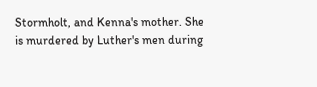Stormholt, and Kenna's mother. She is murdered by Luther's men during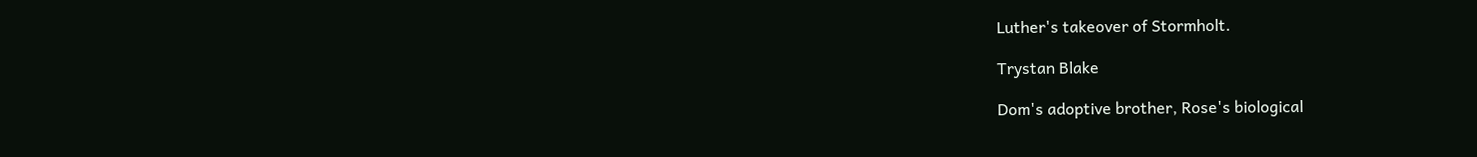Luther's takeover of Stormholt.

Trystan Blake

Dom's adoptive brother, Rose's biological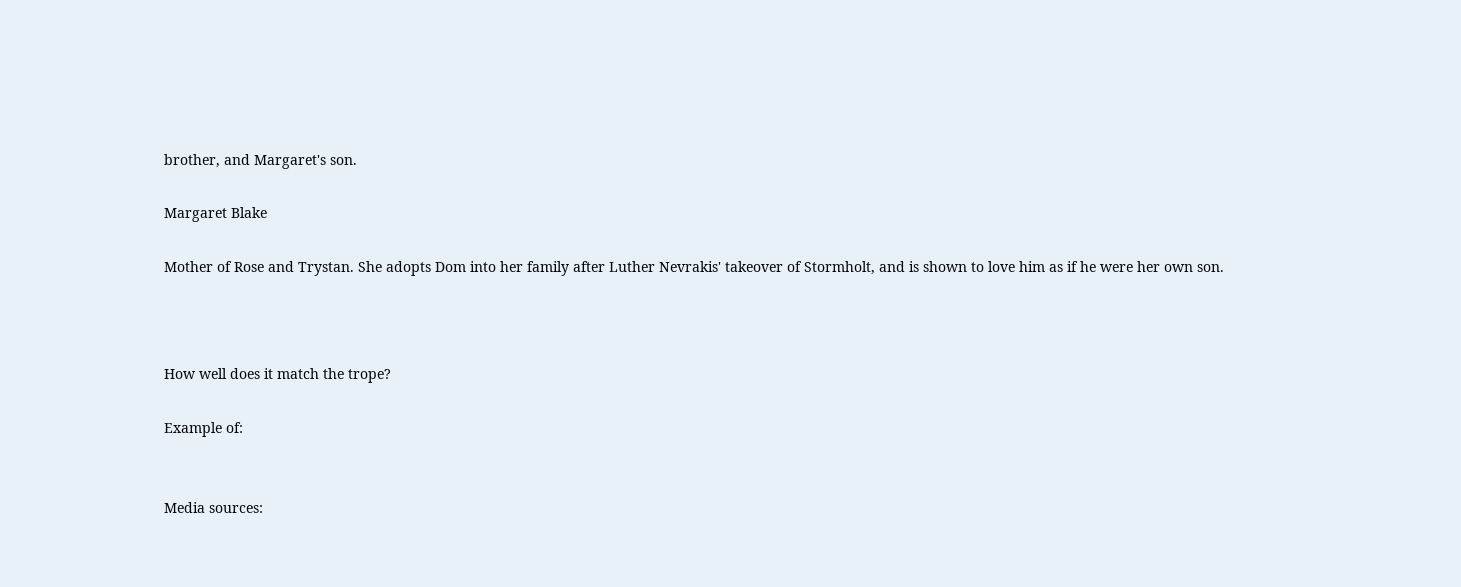brother, and Margaret's son.

Margaret Blake

Mother of Rose and Trystan. She adopts Dom into her family after Luther Nevrakis' takeover of Stormholt, and is shown to love him as if he were her own son.



How well does it match the trope?

Example of:


Media sources: